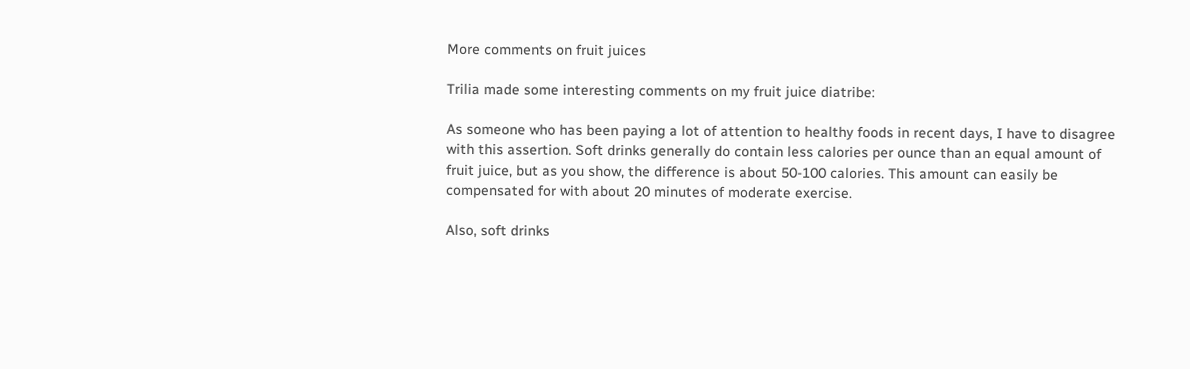More comments on fruit juices

Trilia made some interesting comments on my fruit juice diatribe:

As someone who has been paying a lot of attention to healthy foods in recent days, I have to disagree with this assertion. Soft drinks generally do contain less calories per ounce than an equal amount of fruit juice, but as you show, the difference is about 50-100 calories. This amount can easily be compensated for with about 20 minutes of moderate exercise.

Also, soft drinks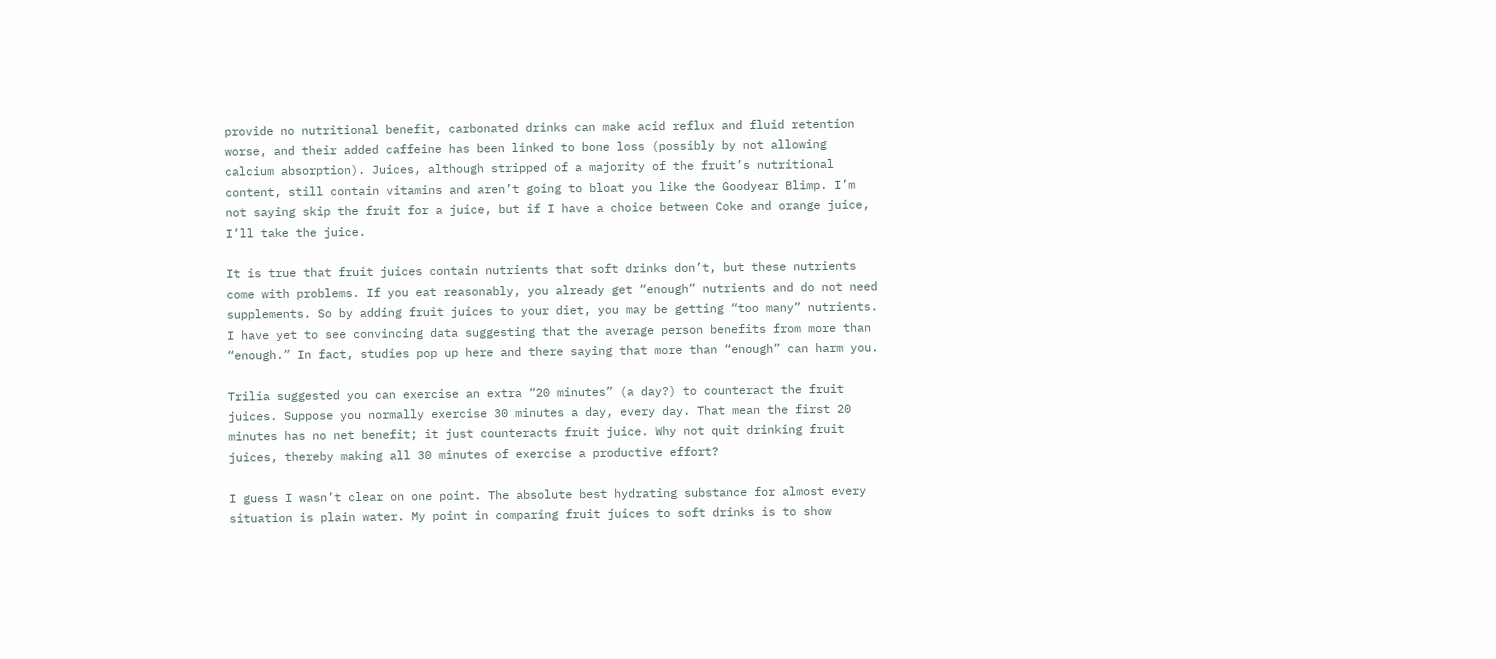provide no nutritional benefit, carbonated drinks can make acid reflux and fluid retention worse, and their added caffeine has been linked to bone loss (possibly by not allowing calcium absorption). Juices, although stripped of a majority of the fruit’s nutritional content, still contain vitamins and aren’t going to bloat you like the Goodyear Blimp. I’m not saying skip the fruit for a juice, but if I have a choice between Coke and orange juice, I’ll take the juice.

It is true that fruit juices contain nutrients that soft drinks don’t, but these nutrients come with problems. If you eat reasonably, you already get “enough” nutrients and do not need supplements. So by adding fruit juices to your diet, you may be getting “too many” nutrients. I have yet to see convincing data suggesting that the average person benefits from more than “enough.” In fact, studies pop up here and there saying that more than “enough” can harm you.

Trilia suggested you can exercise an extra “20 minutes” (a day?) to counteract the fruit juices. Suppose you normally exercise 30 minutes a day, every day. That mean the first 20 minutes has no net benefit; it just counteracts fruit juice. Why not quit drinking fruit juices, thereby making all 30 minutes of exercise a productive effort?

I guess I wasn’t clear on one point. The absolute best hydrating substance for almost every situation is plain water. My point in comparing fruit juices to soft drinks is to show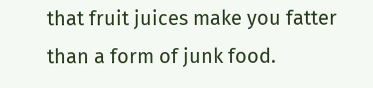that fruit juices make you fatter than a form of junk food.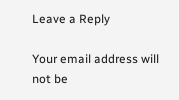Leave a Reply

Your email address will not be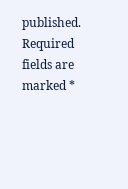published. Required fields are marked *